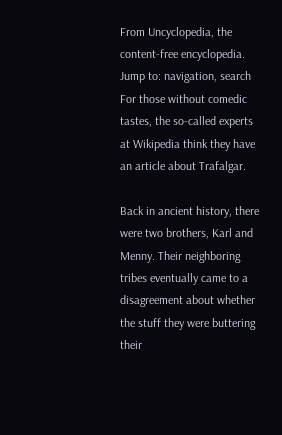From Uncyclopedia, the content-free encyclopedia.
Jump to: navigation, search
For those without comedic tastes, the so-called experts at Wikipedia think they have an article about Trafalgar.

Back in ancient history, there were two brothers, Karl and Menny. Their neighboring tribes eventually came to a disagreement about whether the stuff they were buttering their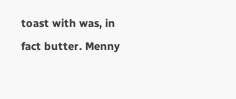toast with was, in fact butter. Menny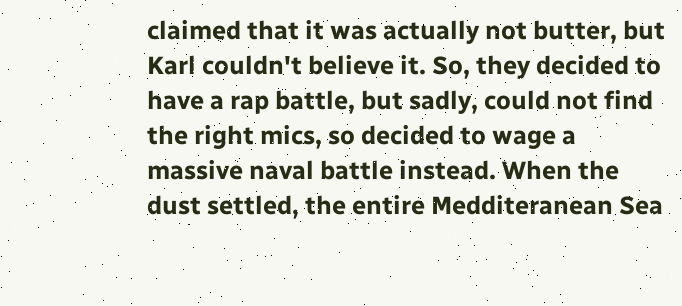claimed that it was actually not butter, but Karl couldn't believe it. So, they decided to have a rap battle, but sadly, could not find the right mics, so decided to wage a massive naval battle instead. When the dust settled, the entire Medditeranean Sea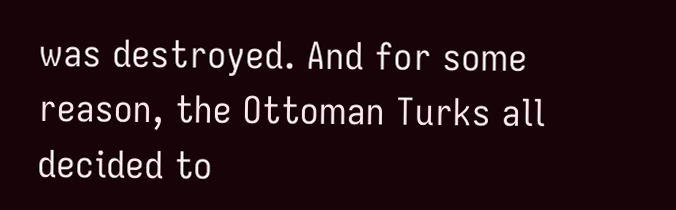was destroyed. And for some reason, the Ottoman Turks all decided to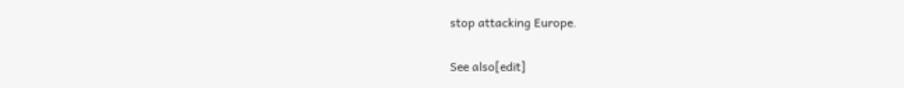stop attacking Europe.

See also[edit]